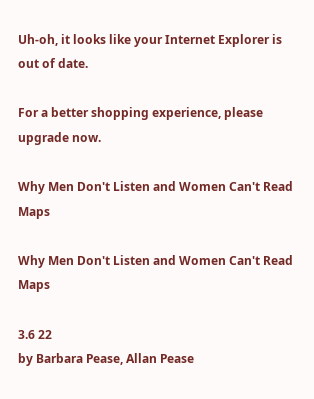Uh-oh, it looks like your Internet Explorer is out of date.

For a better shopping experience, please upgrade now.

Why Men Don't Listen and Women Can't Read Maps

Why Men Don't Listen and Women Can't Read Maps

3.6 22
by Barbara Pease, Allan Pease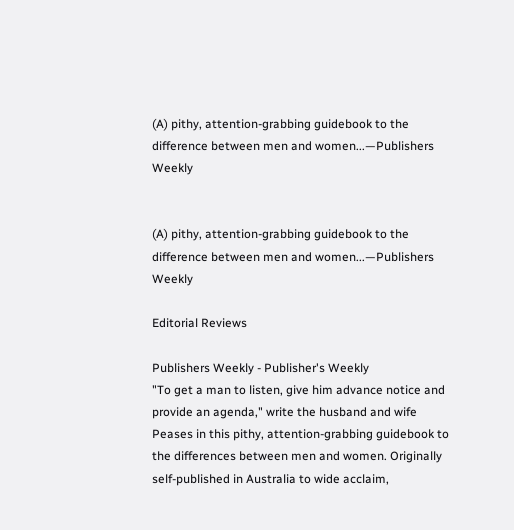(A) pithy, attention-grabbing guidebook to the difference between men and women...—Publishers Weekly


(A) pithy, attention-grabbing guidebook to the difference between men and women...—Publishers Weekly

Editorial Reviews

Publishers Weekly - Publisher's Weekly
"To get a man to listen, give him advance notice and provide an agenda," write the husband and wife Peases in this pithy, attention-grabbing guidebook to the differences between men and women. Originally self-published in Australia to wide acclaim,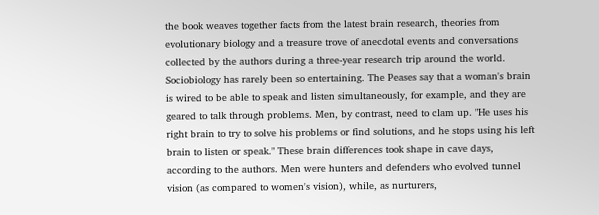the book weaves together facts from the latest brain research, theories from evolutionary biology and a treasure trove of anecdotal events and conversations collected by the authors during a three-year research trip around the world. Sociobiology has rarely been so entertaining. The Peases say that a woman's brain is wired to be able to speak and listen simultaneously, for example, and they are geared to talk through problems. Men, by contrast, need to clam up. "He uses his right brain to try to solve his problems or find solutions, and he stops using his left brain to listen or speak." These brain differences took shape in cave days, according to the authors. Men were hunters and defenders who evolved tunnel vision (as compared to women's vision), while, as nurturers,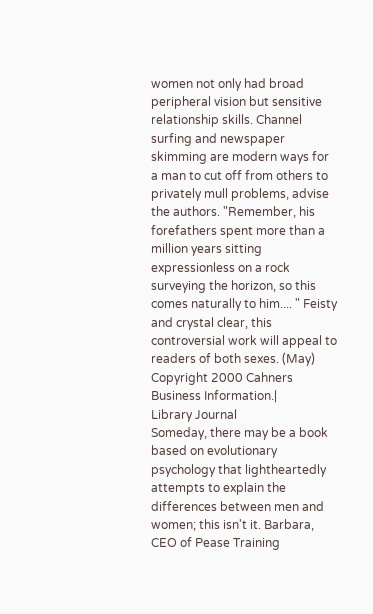women not only had broad peripheral vision but sensitive relationship skills. Channel surfing and newspaper skimming are modern ways for a man to cut off from others to privately mull problems, advise the authors. "Remember, his forefathers spent more than a million years sitting expressionless on a rock surveying the horizon, so this comes naturally to him.... " Feisty and crystal clear, this controversial work will appeal to readers of both sexes. (May) Copyright 2000 Cahners Business Information.|
Library Journal
Someday, there may be a book based on evolutionary psychology that lightheartedly attempts to explain the differences between men and women; this isn't it. Barbara, CEO of Pease Training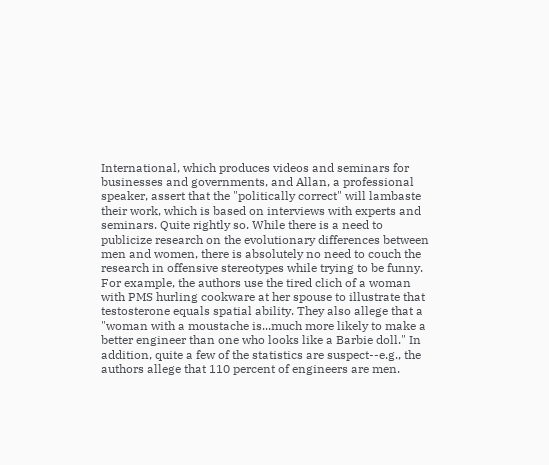International, which produces videos and seminars for businesses and governments, and Allan, a professional speaker, assert that the "politically correct" will lambaste their work, which is based on interviews with experts and seminars. Quite rightly so. While there is a need to publicize research on the evolutionary differences between men and women, there is absolutely no need to couch the research in offensive stereotypes while trying to be funny. For example, the authors use the tired clich of a woman with PMS hurling cookware at her spouse to illustrate that testosterone equals spatial ability. They also allege that a "woman with a moustache is...much more likely to make a better engineer than one who looks like a Barbie doll." In addition, quite a few of the statistics are suspect--e.g., the authors allege that 110 percent of engineers are men.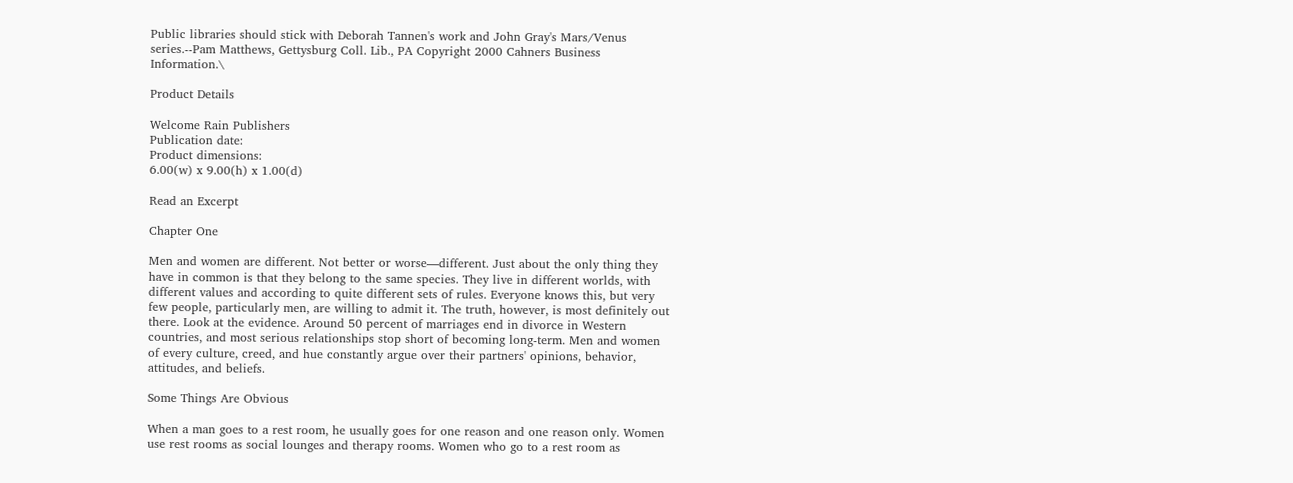Public libraries should stick with Deborah Tannen's work and John Gray's Mars/Venus series.--Pam Matthews, Gettysburg Coll. Lib., PA Copyright 2000 Cahners Business Information.\

Product Details

Welcome Rain Publishers
Publication date:
Product dimensions:
6.00(w) x 9.00(h) x 1.00(d)

Read an Excerpt

Chapter One

Men and women are different. Not better or worse—different. Just about the only thing they have in common is that they belong to the same species. They live in different worlds, with different values and according to quite different sets of rules. Everyone knows this, but very few people, particularly men, are willing to admit it. The truth, however, is most definitely out there. Look at the evidence. Around 50 percent of marriages end in divorce in Western countries, and most serious relationships stop short of becoming long-term. Men and women of every culture, creed, and hue constantly argue over their partners' opinions, behavior, attitudes, and beliefs.

Some Things Are Obvious

When a man goes to a rest room, he usually goes for one reason and one reason only. Women use rest rooms as social lounges and therapy rooms. Women who go to a rest room as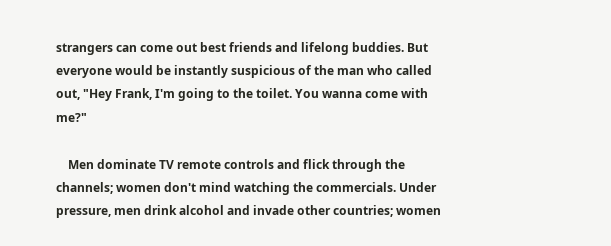strangers can come out best friends and lifelong buddies. But everyone would be instantly suspicious of the man who called out, "Hey Frank, I'm going to the toilet. You wanna come with me?"

    Men dominate TV remote controls and flick through the channels; women don't mind watching the commercials. Under pressure, men drink alcohol and invade other countries; women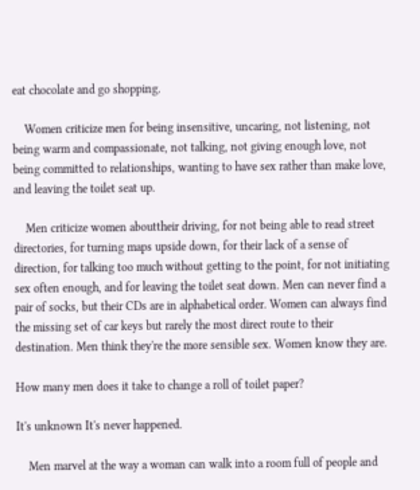eat chocolate and go shopping.

    Women criticize men for being insensitive, uncaring, not listening, not being warm and compassionate, not talking, not giving enough love, not being committed to relationships, wanting to have sex rather than make love, and leaving the toilet seat up.

    Men criticize women abouttheir driving, for not being able to read street directories, for turning maps upside down, for their lack of a sense of direction, for talking too much without getting to the point, for not initiating sex often enough, and for leaving the toilet seat down. Men can never find a pair of socks, but their CDs are in alphabetical order. Women can always find the missing set of car keys but rarely the most direct route to their destination. Men think they're the more sensible sex. Women know they are.

How many men does it take to change a roll of toilet paper?

It's unknown It's never happened.

    Men marvel at the way a woman can walk into a room full of people and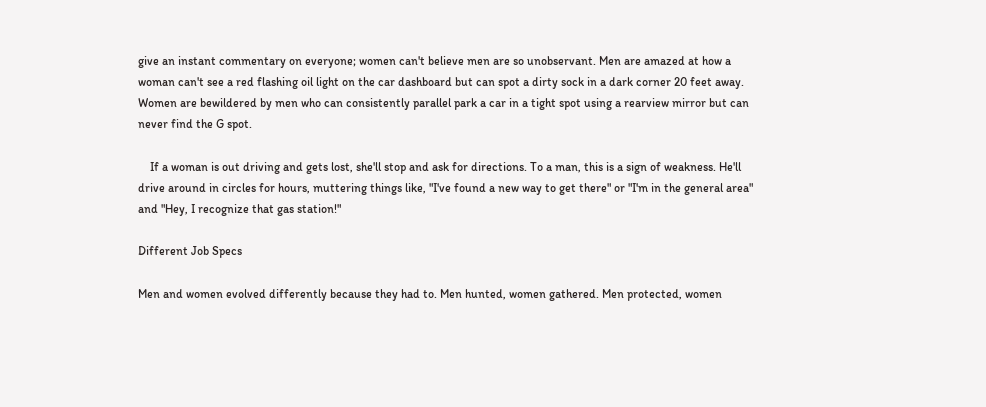give an instant commentary on everyone; women can't believe men are so unobservant. Men are amazed at how a woman can't see a red flashing oil light on the car dashboard but can spot a dirty sock in a dark corner 20 feet away. Women are bewildered by men who can consistently parallel park a car in a tight spot using a rearview mirror but can never find the G spot.

    If a woman is out driving and gets lost, she'll stop and ask for directions. To a man, this is a sign of weakness. He'll drive around in circles for hours, muttering things like, "I've found a new way to get there" or "I'm in the general area" and "Hey, I recognize that gas station!"

Different Job Specs

Men and women evolved differently because they had to. Men hunted, women gathered. Men protected, women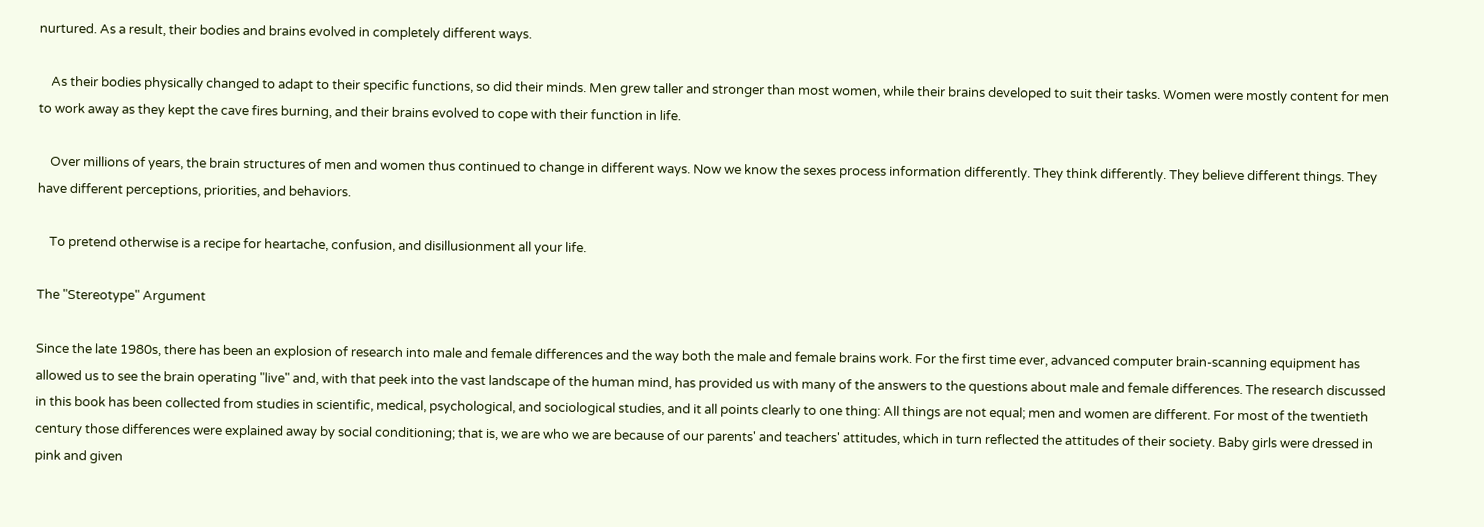nurtured. As a result, their bodies and brains evolved in completely different ways.

    As their bodies physically changed to adapt to their specific functions, so did their minds. Men grew taller and stronger than most women, while their brains developed to suit their tasks. Women were mostly content for men to work away as they kept the cave fires burning, and their brains evolved to cope with their function in life.

    Over millions of years, the brain structures of men and women thus continued to change in different ways. Now we know the sexes process information differently. They think differently. They believe different things. They have different perceptions, priorities, and behaviors.

    To pretend otherwise is a recipe for heartache, confusion, and disillusionment all your life.

The "Stereotype" Argument

Since the late 1980s, there has been an explosion of research into male and female differences and the way both the male and female brains work. For the first time ever, advanced computer brain-scanning equipment has allowed us to see the brain operating "live" and, with that peek into the vast landscape of the human mind, has provided us with many of the answers to the questions about male and female differences. The research discussed in this book has been collected from studies in scientific, medical, psychological, and sociological studies, and it all points clearly to one thing: All things are not equal; men and women are different. For most of the twentieth century those differences were explained away by social conditioning; that is, we are who we are because of our parents' and teachers' attitudes, which in turn reflected the attitudes of their society. Baby girls were dressed in pink and given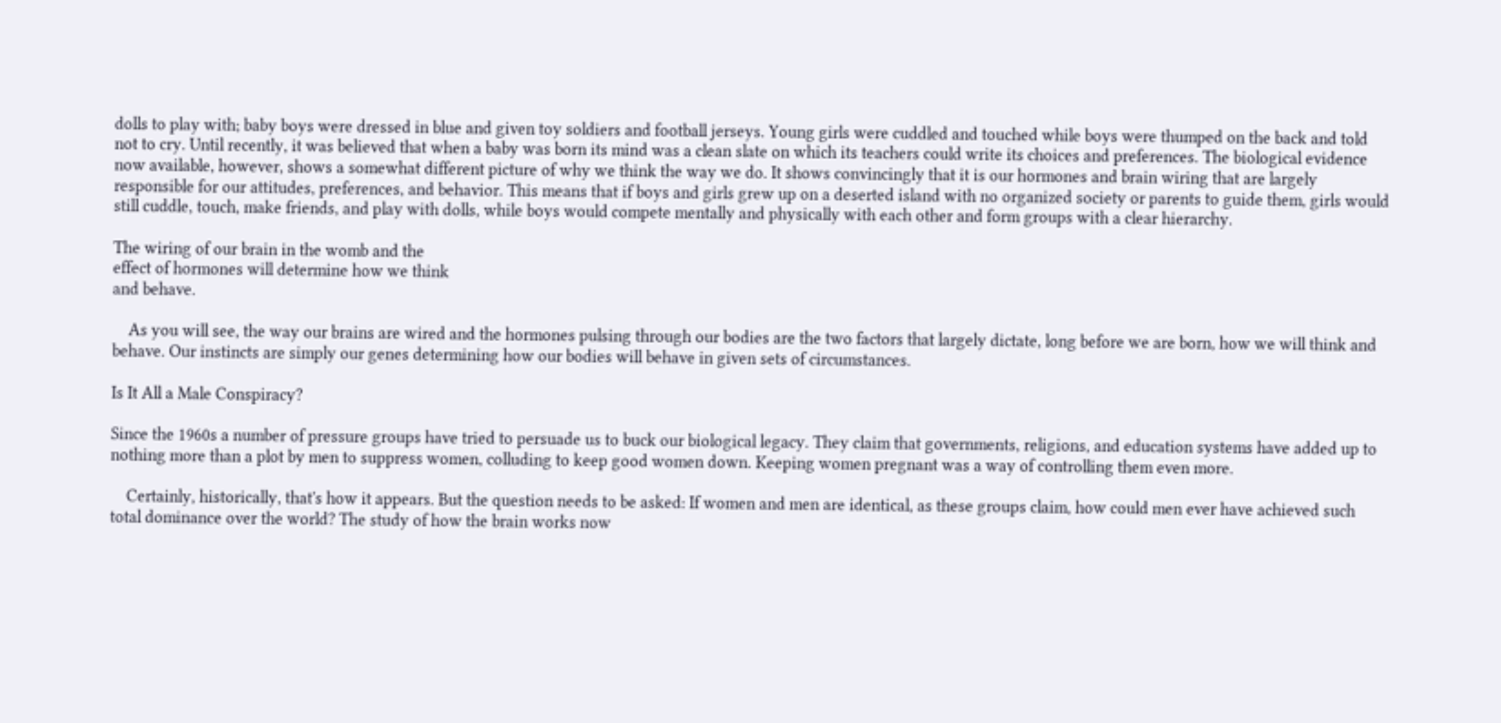dolls to play with; baby boys were dressed in blue and given toy soldiers and football jerseys. Young girls were cuddled and touched while boys were thumped on the back and told not to cry. Until recently, it was believed that when a baby was born its mind was a clean slate on which its teachers could write its choices and preferences. The biological evidence now available, however, shows a somewhat different picture of why we think the way we do. It shows convincingly that it is our hormones and brain wiring that are largely responsible for our attitudes, preferences, and behavior. This means that if boys and girls grew up on a deserted island with no organized society or parents to guide them, girls would still cuddle, touch, make friends, and play with dolls, while boys would compete mentally and physically with each other and form groups with a clear hierarchy.

The wiring of our brain in the womb and the
effect of hormones will determine how we think
and behave.

    As you will see, the way our brains are wired and the hormones pulsing through our bodies are the two factors that largely dictate, long before we are born, how we will think and behave. Our instincts are simply our genes determining how our bodies will behave in given sets of circumstances.

Is It All a Male Conspiracy?

Since the 1960s a number of pressure groups have tried to persuade us to buck our biological legacy. They claim that governments, religions, and education systems have added up to nothing more than a plot by men to suppress women, colluding to keep good women down. Keeping women pregnant was a way of controlling them even more.

    Certainly, historically, that's how it appears. But the question needs to be asked: If women and men are identical, as these groups claim, how could men ever have achieved such total dominance over the world? The study of how the brain works now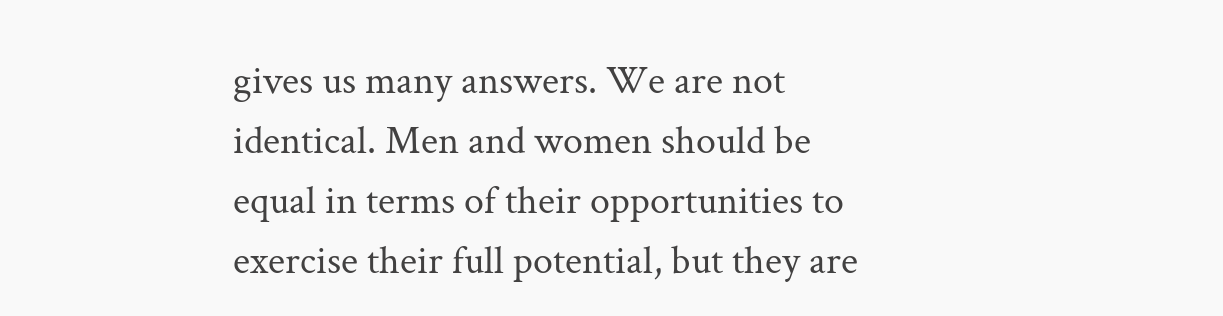gives us many answers. We are not identical. Men and women should be equal in terms of their opportunities to exercise their full potential, but they are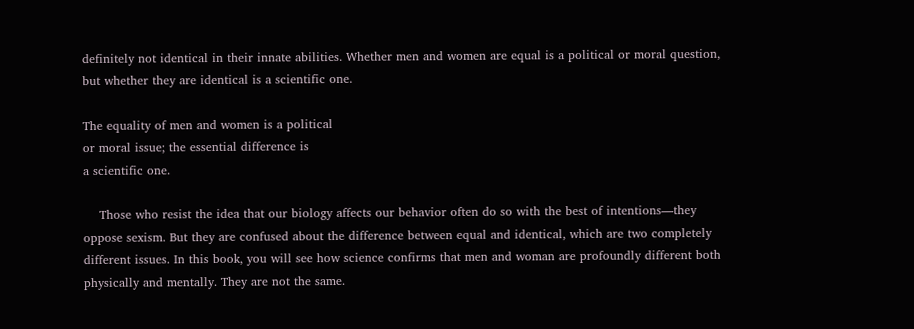definitely not identical in their innate abilities. Whether men and women are equal is a political or moral question, but whether they are identical is a scientific one.

The equality of men and women is a political
or moral issue; the essential difference is
a scientific one.

    Those who resist the idea that our biology affects our behavior often do so with the best of intentions—they oppose sexism. But they are confused about the difference between equal and identical, which are two completely different issues. In this book, you will see how science confirms that men and woman are profoundly different both physically and mentally. They are not the same.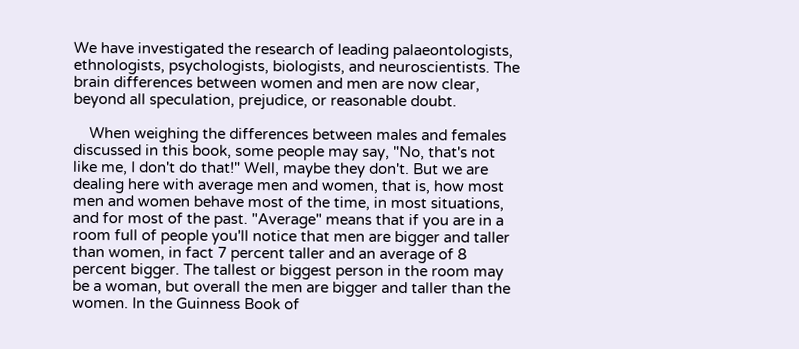We have investigated the research of leading palaeontologists, ethnologists, psychologists, biologists, and neuroscientists. The brain differences between women and men are now clear, beyond all speculation, prejudice, or reasonable doubt.

    When weighing the differences between males and females discussed in this book, some people may say, "No, that's not like me, I don't do that!" Well, maybe they don't. But we are dealing here with average men and women, that is, how most men and women behave most of the time, in most situations, and for most of the past. "Average" means that if you are in a room full of people you'll notice that men are bigger and taller than women, in fact 7 percent taller and an average of 8 percent bigger. The tallest or biggest person in the room may be a woman, but overall the men are bigger and taller than the women. In the Guinness Book of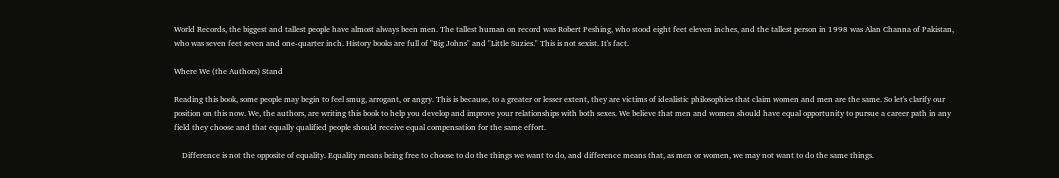World Records, the biggest and tallest people have almost always been men. The tallest human on record was Robert Peshing, who stood eight feet eleven inches, and the tallest person in 1998 was Alan Channa of Pakistan, who was seven feet seven and one-quarter inch. History books are full of "Big Johns" and "Little Suzies." This is not sexist. It's fact.

Where We (the Authors) Stand

Reading this book, some people may begin to feel smug, arrogant, or angry. This is because, to a greater or lesser extent, they are victims of idealistic philosophies that claim women and men are the same. So let's clarify our position on this now. We, the authors, are writing this book to help you develop and improve your relationships with both sexes. We believe that men and women should have equal opportunity to pursue a career path in any field they choose and that equally qualified people should receive equal compensation for the same effort.

    Difference is not the opposite of equality. Equality means being free to choose to do the things we want to do, and difference means that, as men or women, we may not want to do the same things.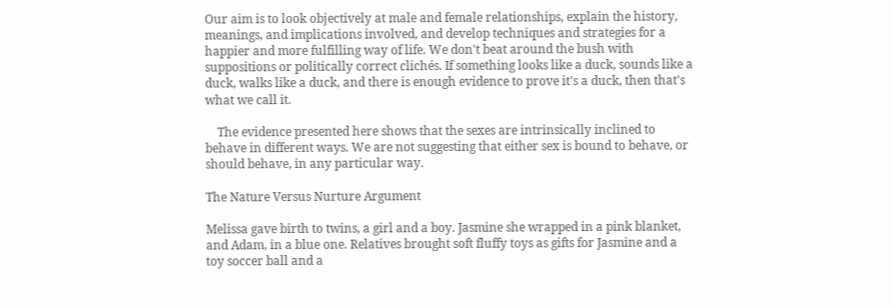Our aim is to look objectively at male and female relationships, explain the history, meanings, and implications involved, and develop techniques and strategies for a happier and more fulfilling way of life. We don't beat around the bush with suppositions or politically correct clichés. If something looks like a duck, sounds like a duck, walks like a duck, and there is enough evidence to prove it's a duck, then that's what we call it.

    The evidence presented here shows that the sexes are intrinsically inclined to behave in different ways. We are not suggesting that either sex is bound to behave, or should behave, in any particular way.

The Nature Versus Nurture Argument

Melissa gave birth to twins, a girl and a boy. Jasmine she wrapped in a pink blanket, and Adam, in a blue one. Relatives brought soft fluffy toys as gifts for Jasmine and a toy soccer ball and a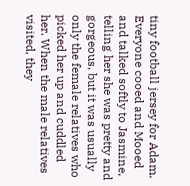tiny football jersey for Adam. Everyone cooed and Mooed and talked softly to Jasmine, telling her she was pretty and gorgeous, but it was usually only the female relatives who picked her up and cuddled her. When the male relatives visited, they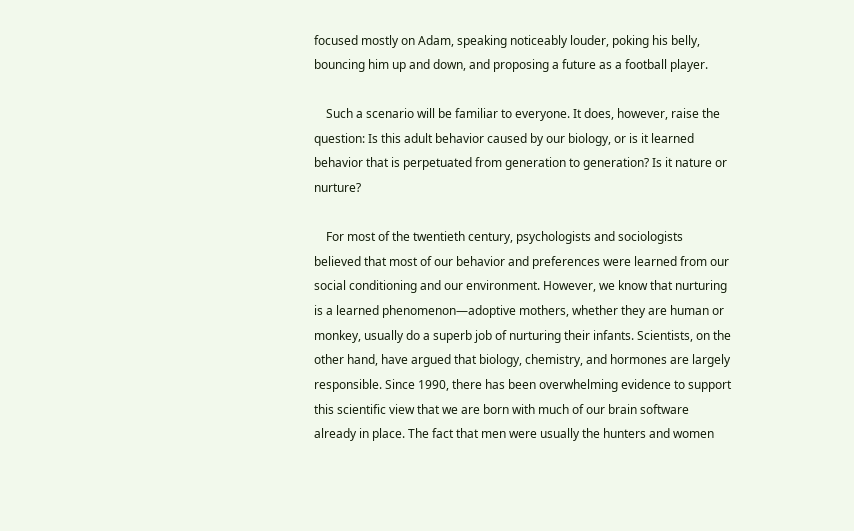focused mostly on Adam, speaking noticeably louder, poking his belly, bouncing him up and down, and proposing a future as a football player.

    Such a scenario will be familiar to everyone. It does, however, raise the question: Is this adult behavior caused by our biology, or is it learned behavior that is perpetuated from generation to generation? Is it nature or nurture?

    For most of the twentieth century, psychologists and sociologists believed that most of our behavior and preferences were learned from our social conditioning and our environment. However, we know that nurturing is a learned phenomenon—adoptive mothers, whether they are human or monkey, usually do a superb job of nurturing their infants. Scientists, on the other hand, have argued that biology, chemistry, and hormones are largely responsible. Since 1990, there has been overwhelming evidence to support this scientific view that we are born with much of our brain software already in place. The fact that men were usually the hunters and women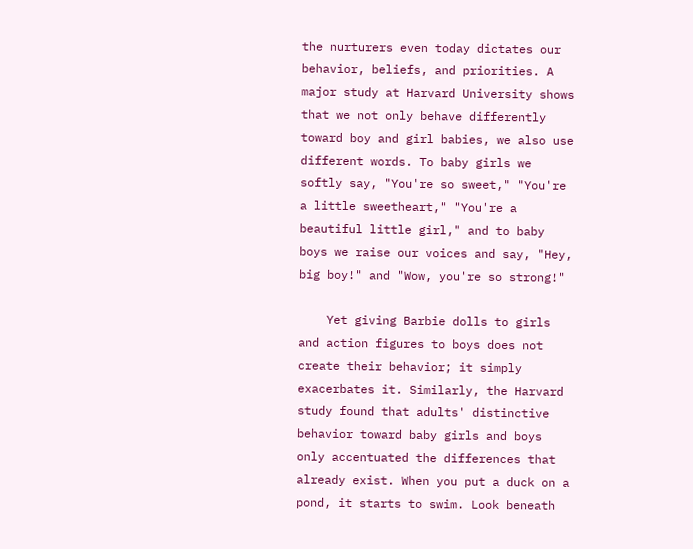the nurturers even today dictates our behavior, beliefs, and priorities. A major study at Harvard University shows that we not only behave differently toward boy and girl babies, we also use different words. To baby girls we softly say, "You're so sweet," "You're a little sweetheart," "You're a beautiful little girl," and to baby boys we raise our voices and say, "Hey, big boy!" and "Wow, you're so strong!"

    Yet giving Barbie dolls to girls and action figures to boys does not create their behavior; it simply exacerbates it. Similarly, the Harvard study found that adults' distinctive behavior toward baby girls and boys only accentuated the differences that already exist. When you put a duck on a pond, it starts to swim. Look beneath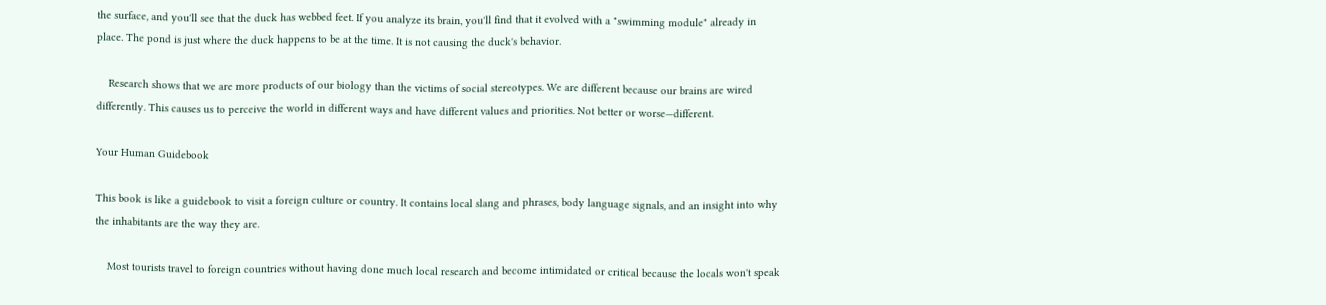the surface, and you'll see that the duck has webbed feet. If you analyze its brain, you'll find that it evolved with a "swimming module" already in place. The pond is just where the duck happens to be at the time. It is not causing the duck's behavior.

    Research shows that we are more products of our biology than the victims of social stereotypes. We are different because our brains are wired differently. This causes us to perceive the world in different ways and have different values and priorities. Not better or worse—different.

Your Human Guidebook

This book is like a guidebook to visit a foreign culture or country. It contains local slang and phrases, body language signals, and an insight into why the inhabitants are the way they are.

    Most tourists travel to foreign countries without having done much local research and become intimidated or critical because the locals won't speak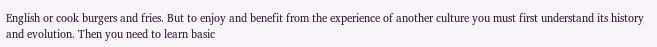English or cook burgers and fries. But to enjoy and benefit from the experience of another culture you must first understand its history and evolution. Then you need to learn basic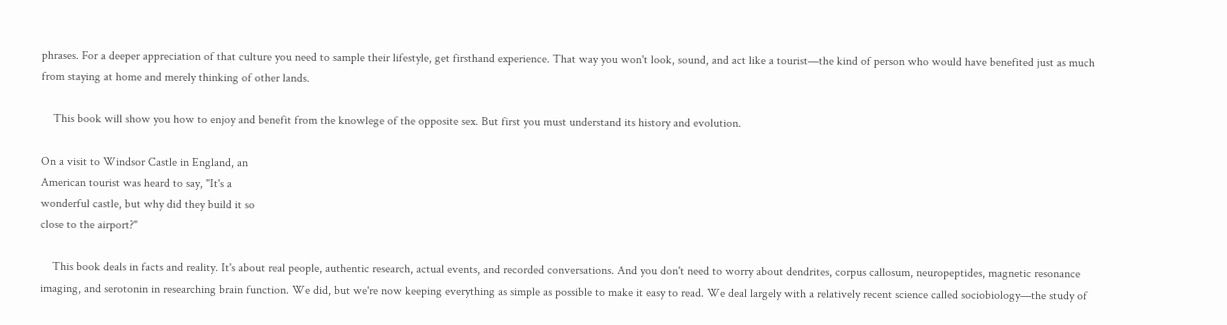phrases. For a deeper appreciation of that culture you need to sample their lifestyle, get firsthand experience. That way you won't look, sound, and act like a tourist—the kind of person who would have benefited just as much from staying at home and merely thinking of other lands.

    This book will show you how to enjoy and benefit from the knowlege of the opposite sex. But first you must understand its history and evolution.

On a visit to Windsor Castle in England, an
American tourist was heard to say, "It's a
wonderful castle, but why did they build it so
close to the airport?"

    This book deals in facts and reality. It's about real people, authentic research, actual events, and recorded conversations. And you don't need to worry about dendrites, corpus callosum, neuropeptides, magnetic resonance imaging, and serotonin in researching brain function. We did, but we're now keeping everything as simple as possible to make it easy to read. We deal largely with a relatively recent science called sociobiology—the study of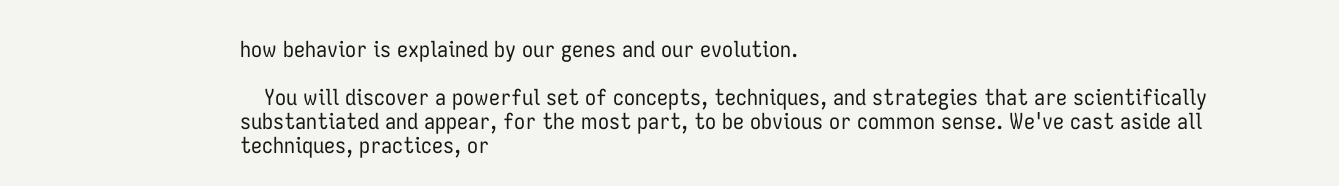how behavior is explained by our genes and our evolution.

    You will discover a powerful set of concepts, techniques, and strategies that are scientifically substantiated and appear, for the most part, to be obvious or common sense. We've cast aside all techniques, practices, or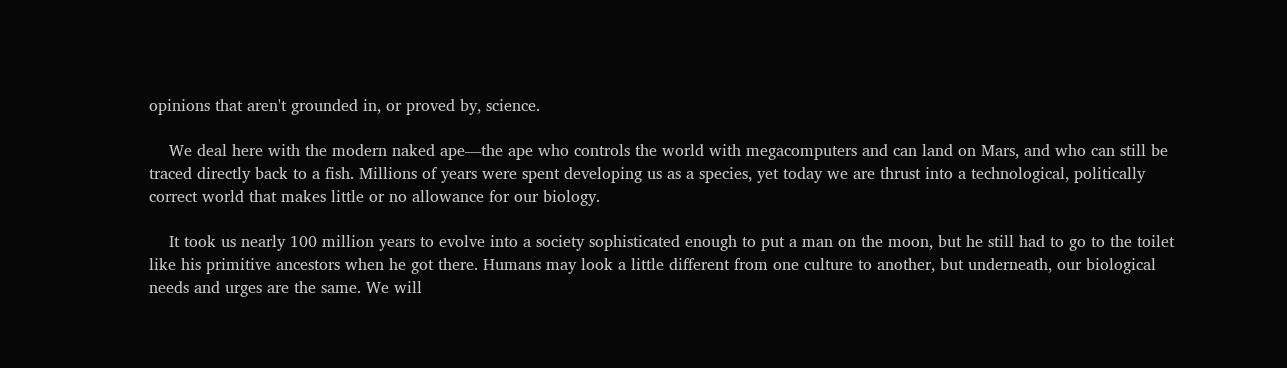opinions that aren't grounded in, or proved by, science.

    We deal here with the modern naked ape—the ape who controls the world with megacomputers and can land on Mars, and who can still be traced directly back to a fish. Millions of years were spent developing us as a species, yet today we are thrust into a technological, politically correct world that makes little or no allowance for our biology.

    It took us nearly 100 million years to evolve into a society sophisticated enough to put a man on the moon, but he still had to go to the toilet like his primitive ancestors when he got there. Humans may look a little different from one culture to another, but underneath, our biological needs and urges are the same. We will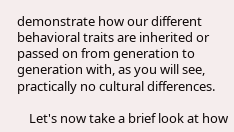demonstrate how our different behavioral traits are inherited or passed on from generation to generation with, as you will see, practically no cultural differences.

    Let's now take a brief look at how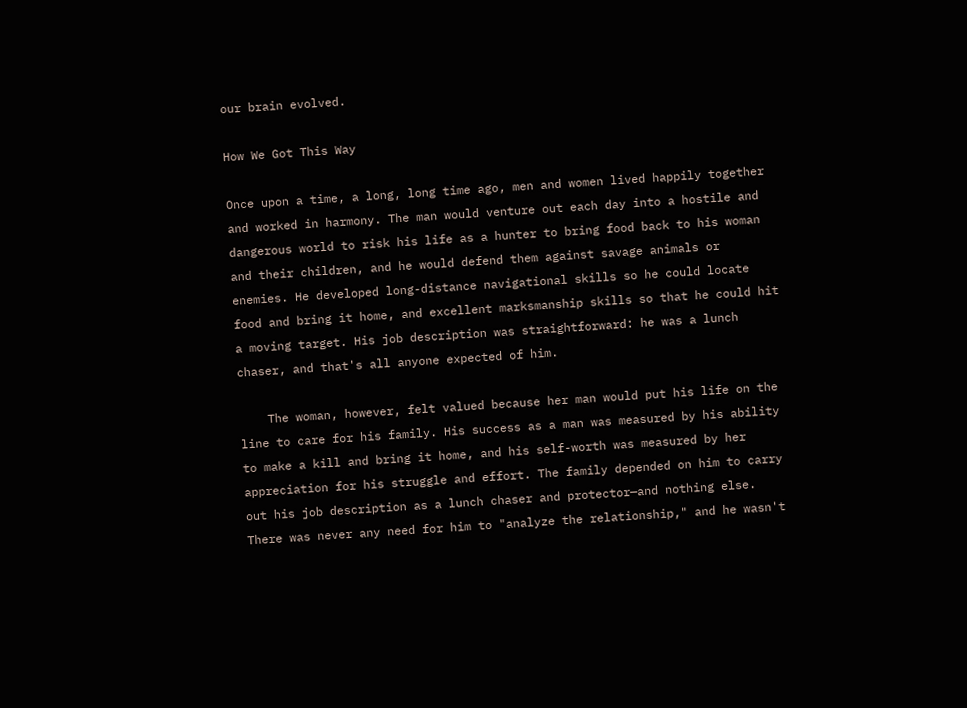our brain evolved.

How We Got This Way

Once upon a time, a long, long time ago, men and women lived happily together and worked in harmony. The man would venture out each day into a hostile and dangerous world to risk his life as a hunter to bring food back to his woman and their children, and he would defend them against savage animals or enemies. He developed long-distance navigational skills so he could locate food and bring it home, and excellent marksmanship skills so that he could hit a moving target. His job description was straightforward: he was a lunch chaser, and that's all anyone expected of him.

    The woman, however, felt valued because her man would put his life on the line to care for his family. His success as a man was measured by his ability to make a kill and bring it home, and his self-worth was measured by her appreciation for his struggle and effort. The family depended on him to carry out his job description as a lunch chaser and protector—and nothing else. There was never any need for him to "analyze the relationship," and he wasn't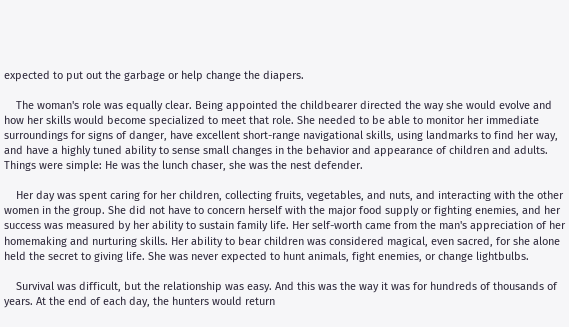expected to put out the garbage or help change the diapers.

    The woman's role was equally clear. Being appointed the childbearer directed the way she would evolve and how her skills would become specialized to meet that role. She needed to be able to monitor her immediate surroundings for signs of danger, have excellent short-range navigational skills, using landmarks to find her way, and have a highly tuned ability to sense small changes in the behavior and appearance of children and adults. Things were simple: He was the lunch chaser, she was the nest defender.

    Her day was spent caring for her children, collecting fruits, vegetables, and nuts, and interacting with the other women in the group. She did not have to concern herself with the major food supply or fighting enemies, and her success was measured by her ability to sustain family life. Her self-worth came from the man's appreciation of her homemaking and nurturing skills. Her ability to bear children was considered magical, even sacred, for she alone held the secret to giving life. She was never expected to hunt animals, fight enemies, or change lightbulbs.

    Survival was difficult, but the relationship was easy. And this was the way it was for hundreds of thousands of years. At the end of each day, the hunters would return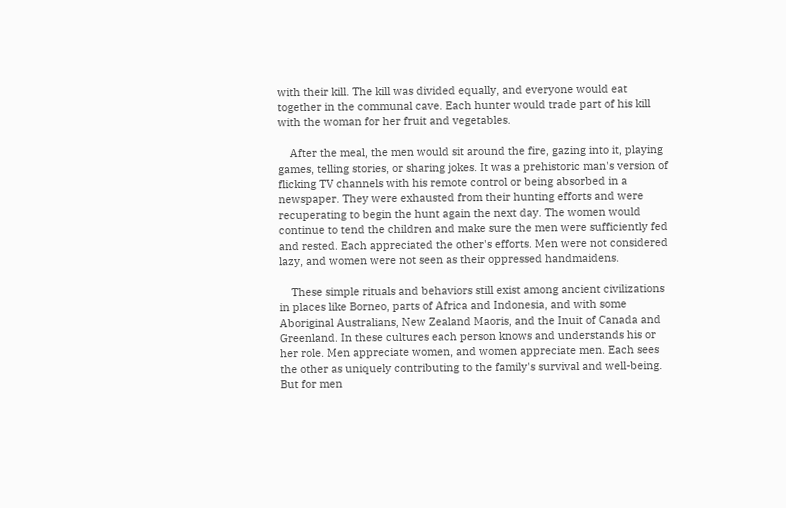with their kill. The kill was divided equally, and everyone would eat together in the communal cave. Each hunter would trade part of his kill with the woman for her fruit and vegetables.

    After the meal, the men would sit around the fire, gazing into it, playing games, telling stories, or sharing jokes. It was a prehistoric man's version of flicking TV channels with his remote control or being absorbed in a newspaper. They were exhausted from their hunting efforts and were recuperating to begin the hunt again the next day. The women would continue to tend the children and make sure the men were sufficiently fed and rested. Each appreciated the other's efforts. Men were not considered lazy, and women were not seen as their oppressed handmaidens.

    These simple rituals and behaviors still exist among ancient civilizations in places like Borneo, parts of Africa and Indonesia, and with some Aboriginal Australians, New Zealand Maoris, and the Inuit of Canada and Greenland. In these cultures each person knows and understands his or her role. Men appreciate women, and women appreciate men. Each sees the other as uniquely contributing to the family's survival and well-being. But for men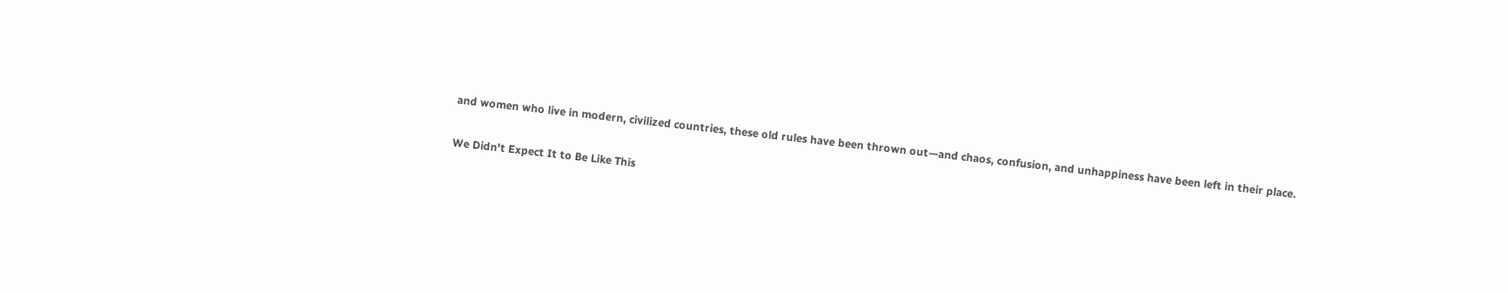and women who live in modern, civilized countries, these old rules have been thrown out—and chaos, confusion, and unhappiness have been left in their place.

We Didn't Expect It to Be Like This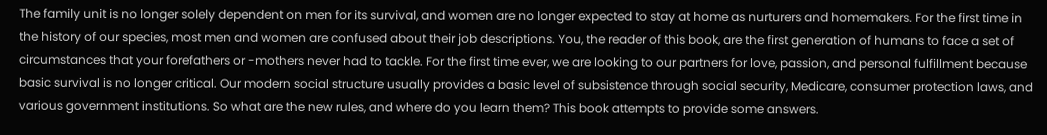The family unit is no longer solely dependent on men for its survival, and women are no longer expected to stay at home as nurturers and homemakers. For the first time in the history of our species, most men and women are confused about their job descriptions. You, the reader of this book, are the first generation of humans to face a set of circumstances that your forefathers or -mothers never had to tackle. For the first time ever, we are looking to our partners for love, passion, and personal fulfillment because basic survival is no longer critical. Our modern social structure usually provides a basic level of subsistence through social security, Medicare, consumer protection laws, and various government institutions. So what are the new rules, and where do you learn them? This book attempts to provide some answers.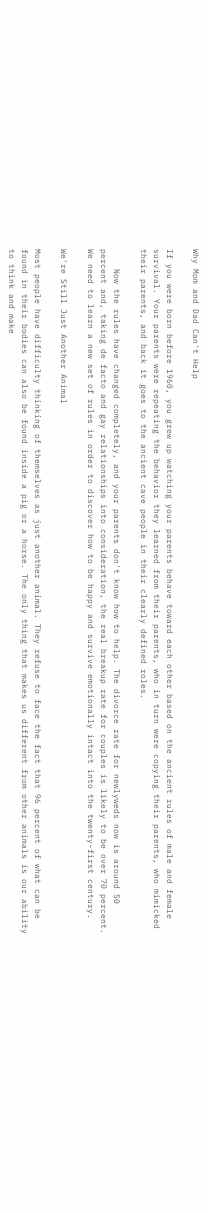Why Mom and Dad Can't Help

If you were born before 1960, you grew up watching your parents behave toward each other based on the ancient rules of male and female survival. Your parents were repeating the behavior they learned from their parents, who in turn were copying their parents, who mimicked their parents, and back it goes to the ancient cave people in their clearly defined roles.

    Now the rules have changed completely, and your parents don't know how to help. The divorce rate for newlyweds now is around 50 percent and, taking de facto and gay relationships into consideration, the real breakup rate for couples is likely to be over 70 percent. We need to learn a new set of rules in order to discover how to be happy and survive emotionally intact into the twenty-first century.

We're Still Just Another Animal

Most people have difficulty thinking of themselves as just another animal. They refuse to face the fact that 96 percent of what can be found in their bodies can also be found inside a pig or a horse. The only thing that makes us different from other animals is our ability to think and make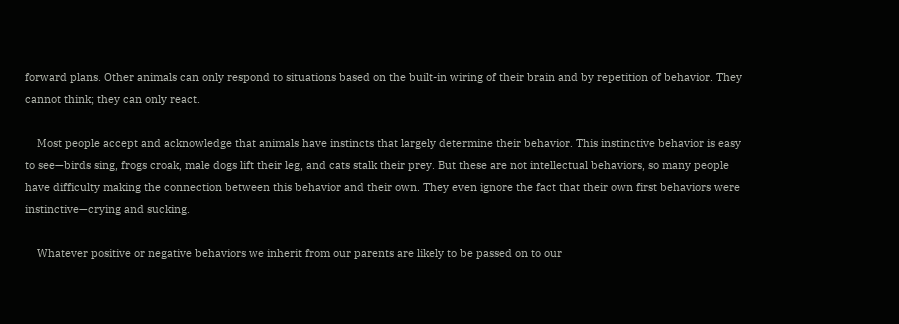forward plans. Other animals can only respond to situations based on the built-in wiring of their brain and by repetition of behavior. They cannot think; they can only react.

    Most people accept and acknowledge that animals have instincts that largely determine their behavior. This instinctive behavior is easy to see—birds sing, frogs croak, male dogs lift their leg, and cats stalk their prey. But these are not intellectual behaviors, so many people have difficulty making the connection between this behavior and their own. They even ignore the fact that their own first behaviors were instinctive—crying and sucking.

    Whatever positive or negative behaviors we inherit from our parents are likely to be passed on to our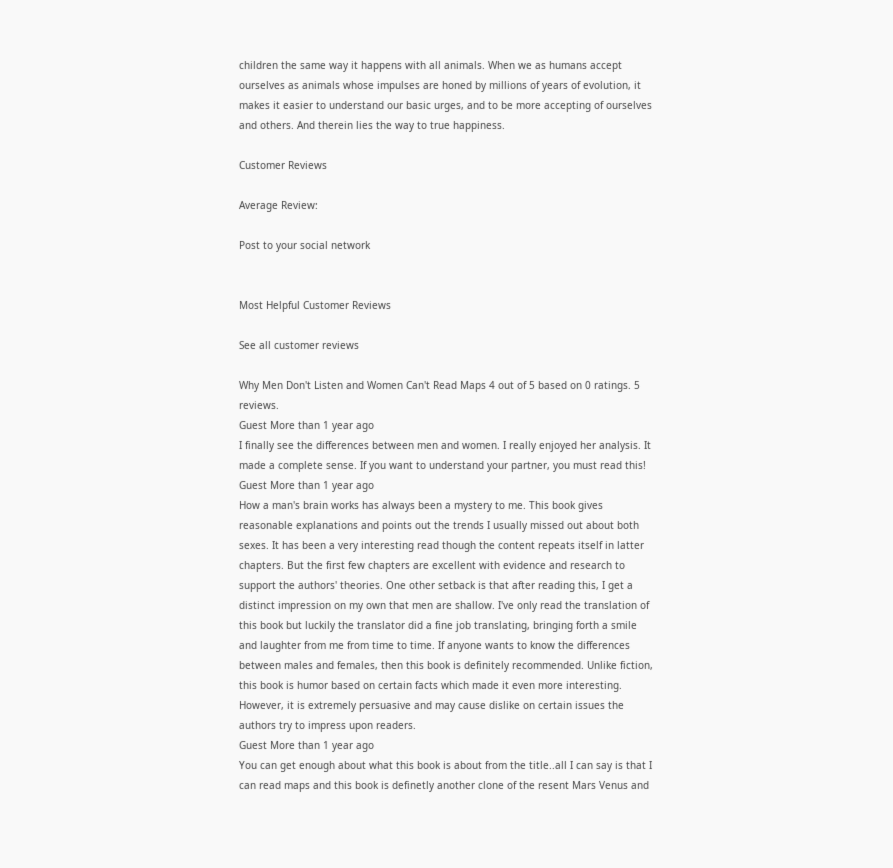children the same way it happens with all animals. When we as humans accept ourselves as animals whose impulses are honed by millions of years of evolution, it makes it easier to understand our basic urges, and to be more accepting of ourselves and others. And therein lies the way to true happiness.

Customer Reviews

Average Review:

Post to your social network


Most Helpful Customer Reviews

See all customer reviews

Why Men Don't Listen and Women Can't Read Maps 4 out of 5 based on 0 ratings. 5 reviews.
Guest More than 1 year ago
I finally see the differences between men and women. I really enjoyed her analysis. It made a complete sense. If you want to understand your partner, you must read this!
Guest More than 1 year ago
How a man's brain works has always been a mystery to me. This book gives reasonable explanations and points out the trends I usually missed out about both sexes. It has been a very interesting read though the content repeats itself in latter chapters. But the first few chapters are excellent with evidence and research to support the authors' theories. One other setback is that after reading this, I get a distinct impression on my own that men are shallow. I've only read the translation of this book but luckily the translator did a fine job translating, bringing forth a smile and laughter from me from time to time. If anyone wants to know the differences between males and females, then this book is definitely recommended. Unlike fiction, this book is humor based on certain facts which made it even more interesting. However, it is extremely persuasive and may cause dislike on certain issues the authors try to impress upon readers.
Guest More than 1 year ago
You can get enough about what this book is about from the title..all I can say is that I can read maps and this book is definetly another clone of the resent Mars Venus and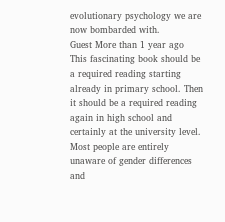evolutionary psychology we are now bombarded with.
Guest More than 1 year ago
This fascinating book should be a required reading starting already in primary school. Then it should be a required reading again in high school and certainly at the university level. Most people are entirely unaware of gender differences and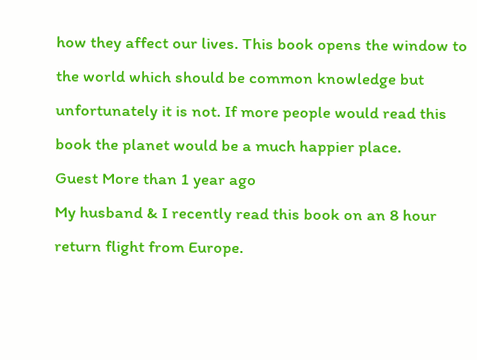how they affect our lives. This book opens the window to the world which should be common knowledge but unfortunately it is not. If more people would read this book the planet would be a much happier place.
Guest More than 1 year ago
My husband & I recently read this book on an 8 hour return flight from Europe.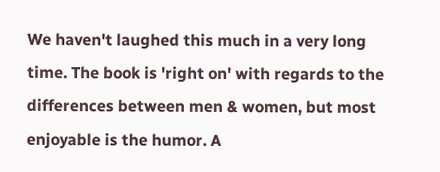We haven't laughed this much in a very long time. The book is 'right on' with regards to the differences between men & women, but most enjoyable is the humor. A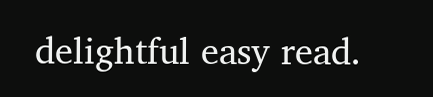delightful easy read.